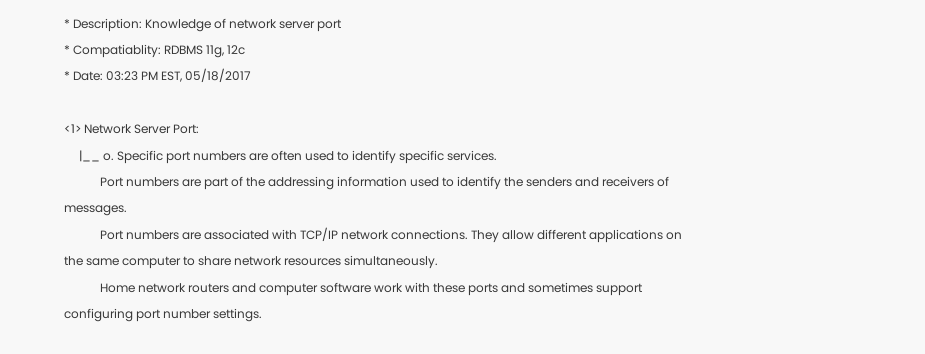* Description: Knowledge of network server port
* Compatiablity: RDBMS 11g, 12c
* Date: 03:23 PM EST, 05/18/2017

<1> Network Server Port:
     |__ o. Specific port numbers are often used to identify specific services.
            Port numbers are part of the addressing information used to identify the senders and receivers of messages.
            Port numbers are associated with TCP/IP network connections. They allow different applications on the same computer to share network resources simultaneously.
            Home network routers and computer software work with these ports and sometimes support configuring port number settings.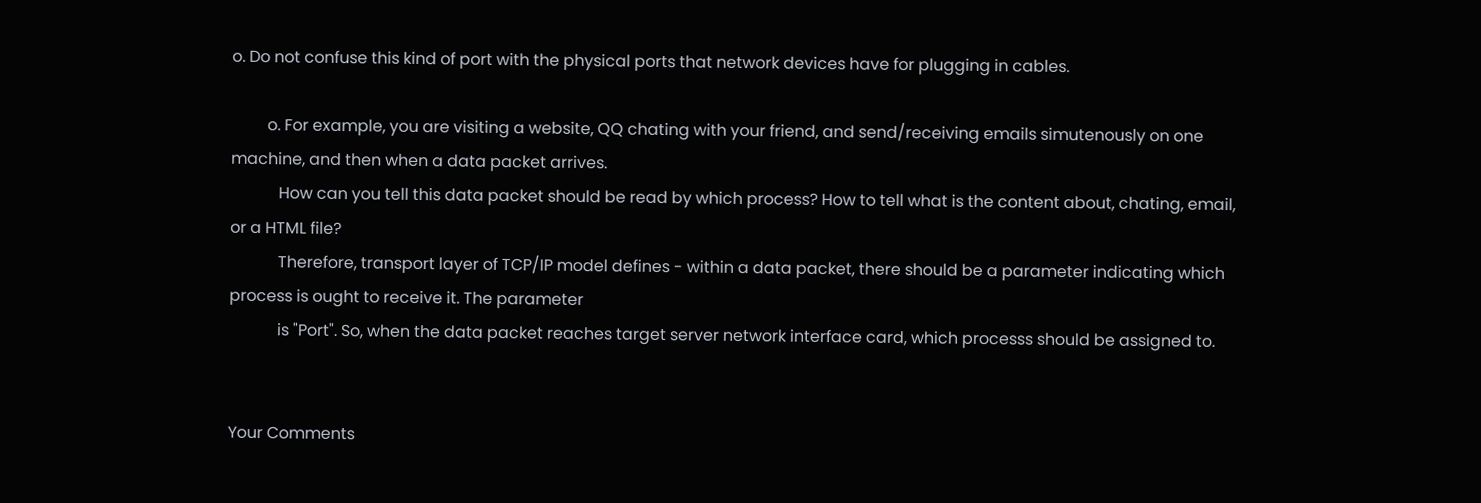o. Do not confuse this kind of port with the physical ports that network devices have for plugging in cables.

         o. For example, you are visiting a website, QQ chating with your friend, and send/receiving emails simutenously on one machine, and then when a data packet arrives.
            How can you tell this data packet should be read by which process? How to tell what is the content about, chating, email, or a HTML file?
            Therefore, transport layer of TCP/IP model defines - within a data packet, there should be a parameter indicating which process is ought to receive it. The parameter
            is "Port". So, when the data packet reaches target server network interface card, which processs should be assigned to.


Your Comments